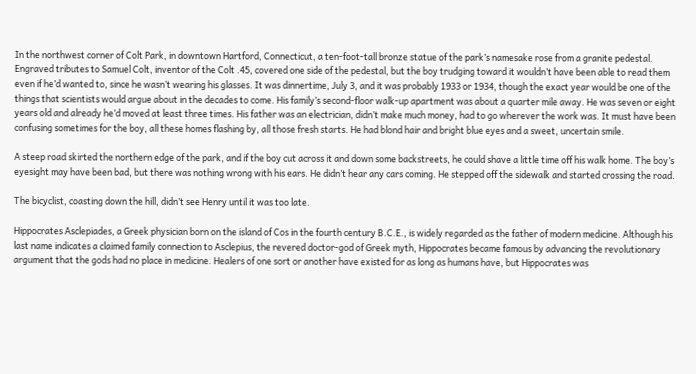In the northwest corner of Colt Park, in downtown Hartford, Connecticut, a ten-foot-tall bronze statue of the park’s namesake rose from a granite pedestal. Engraved tributes to Samuel Colt, inventor of the Colt .45, covered one side of the pedestal, but the boy trudging toward it wouldn’t have been able to read them even if he’d wanted to, since he wasn’t wearing his glasses. It was dinnertime, July 3, and it was probably 1933 or 1934, though the exact year would be one of the things that scientists would argue about in the decades to come. His family’s second-floor walk-up apartment was about a quarter mile away. He was seven or eight years old and already he’d moved at least three times. His father was an electrician, didn’t make much money, had to go wherever the work was. It must have been confusing sometimes for the boy, all these homes flashing by, all those fresh starts. He had blond hair and bright blue eyes and a sweet, uncertain smile.

A steep road skirted the northern edge of the park, and if the boy cut across it and down some backstreets, he could shave a little time off his walk home. The boy’s eyesight may have been bad, but there was nothing wrong with his ears. He didn’t hear any cars coming. He stepped off the sidewalk and started crossing the road.

The bicyclist, coasting down the hill, didn’t see Henry until it was too late.

Hippocrates Asclepiades, a Greek physician born on the island of Cos in the fourth century B.C.E., is widely regarded as the father of modern medicine. Although his last name indicates a claimed family connection to Asclepius, the revered doctor-god of Greek myth, Hippocrates became famous by advancing the revolutionary argument that the gods had no place in medicine. Healers of one sort or another have existed for as long as humans have, but Hippocrates was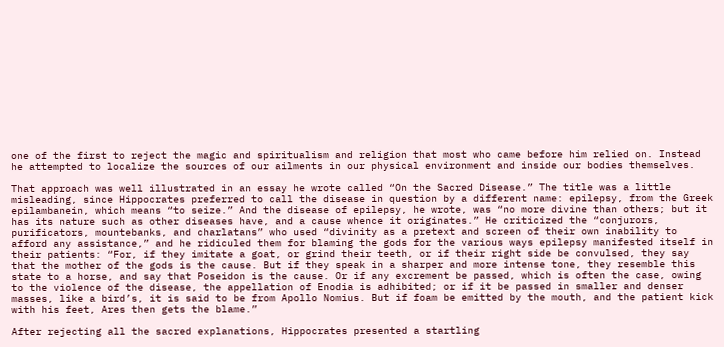one of the first to reject the magic and spiritualism and religion that most who came before him relied on. Instead he attempted to localize the sources of our ailments in our physical environment and inside our bodies themselves.

That approach was well illustrated in an essay he wrote called “On the Sacred Disease.” The title was a little misleading, since Hippocrates preferred to call the disease in question by a different name: epilepsy, from the Greek epilambanein, which means “to seize.” And the disease of epilepsy, he wrote, was “no more divine than others; but it has its nature such as other diseases have, and a cause whence it originates.” He criticized the “conjurors, purificators, mountebanks, and charlatans” who used “divinity as a pretext and screen of their own inability to afford any assistance,” and he ridiculed them for blaming the gods for the various ways epilepsy manifested itself in their patients: “For, if they imitate a goat, or grind their teeth, or if their right side be convulsed, they say that the mother of the gods is the cause. But if they speak in a sharper and more intense tone, they resemble this state to a horse, and say that Poseidon is the cause. Or if any excrement be passed, which is often the case, owing to the violence of the disease, the appellation of Enodia is adhibited; or if it be passed in smaller and denser masses, like a bird’s, it is said to be from Apollo Nomius. But if foam be emitted by the mouth, and the patient kick with his feet, Ares then gets the blame.”

After rejecting all the sacred explanations, Hippocrates presented a startling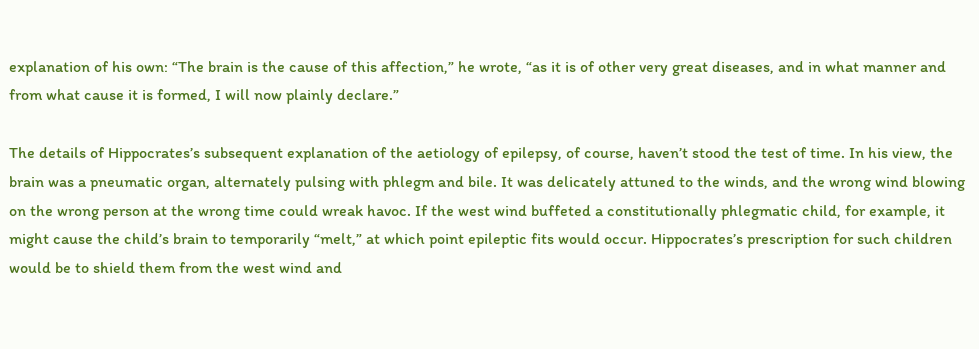explanation of his own: “The brain is the cause of this affection,” he wrote, “as it is of other very great diseases, and in what manner and from what cause it is formed, I will now plainly declare.”

The details of Hippocrates’s subsequent explanation of the aetiology of epilepsy, of course, haven’t stood the test of time. In his view, the brain was a pneumatic organ, alternately pulsing with phlegm and bile. It was delicately attuned to the winds, and the wrong wind blowing on the wrong person at the wrong time could wreak havoc. If the west wind buffeted a constitutionally phlegmatic child, for example, it might cause the child’s brain to temporarily “melt,” at which point epileptic fits would occur. Hippocrates’s prescription for such children would be to shield them from the west wind and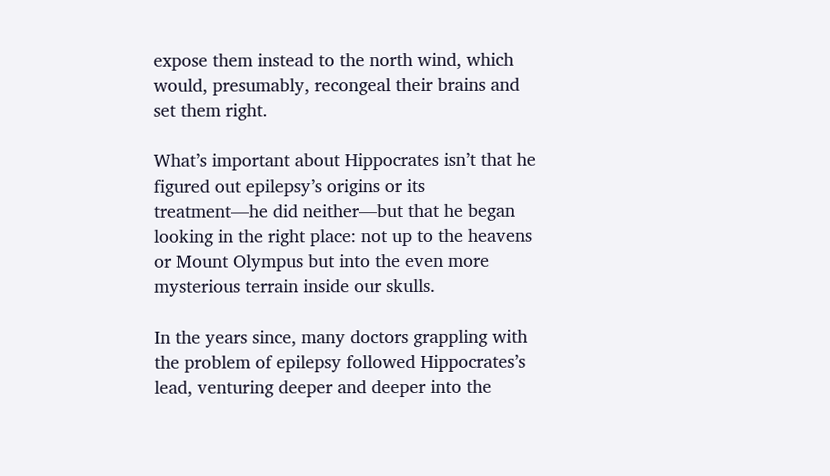expose them instead to the north wind, which would, presumably, recongeal their brains and set them right.

What’s important about Hippocrates isn’t that he figured out epilepsy’s origins or its treatment—he did neither—but that he began looking in the right place: not up to the heavens or Mount Olympus but into the even more mysterious terrain inside our skulls.

In the years since, many doctors grappling with the problem of epilepsy followed Hippocrates’s lead, venturing deeper and deeper into the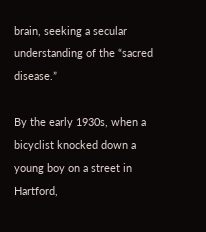brain, seeking a secular understanding of the “sacred disease.”

By the early 1930s, when a bicyclist knocked down a young boy on a street in Hartford,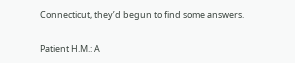Connecticut, they’d begun to find some answers.

Patient H.M.: A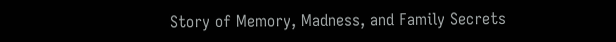Story of Memory, Madness, and Family Secrets